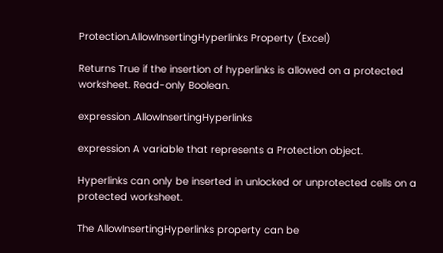Protection.AllowInsertingHyperlinks Property (Excel)

Returns True if the insertion of hyperlinks is allowed on a protected worksheet. Read-only Boolean.

expression .AllowInsertingHyperlinks

expression A variable that represents a Protection object.

Hyperlinks can only be inserted in unlocked or unprotected cells on a protected worksheet.

The AllowInsertingHyperlinks property can be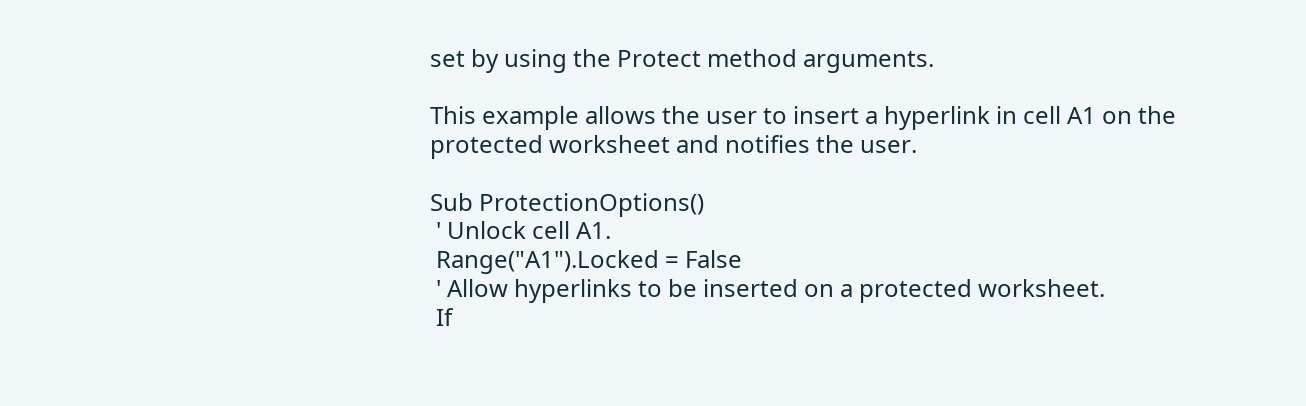set by using the Protect method arguments.

This example allows the user to insert a hyperlink in cell A1 on the protected worksheet and notifies the user.

Sub ProtectionOptions()
 ' Unlock cell A1.
 Range("A1").Locked = False
 ' Allow hyperlinks to be inserted on a protected worksheet.
 If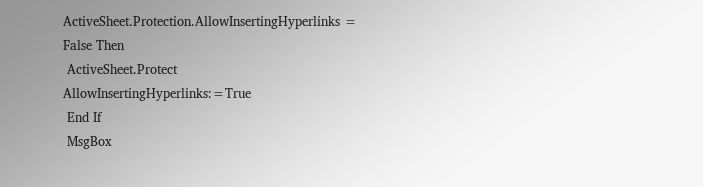ActiveSheet.Protection.AllowInsertingHyperlinks = False Then
 ActiveSheet.Protect AllowInsertingHyperlinks:=True
 End If
 MsgBox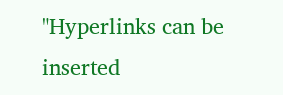"Hyperlinks can be inserted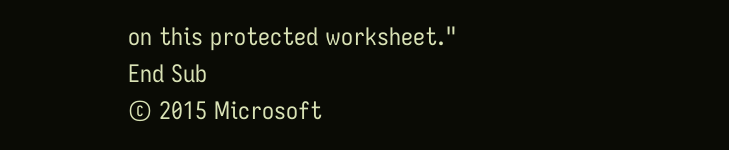on this protected worksheet."
End Sub
© 2015 Microsoft